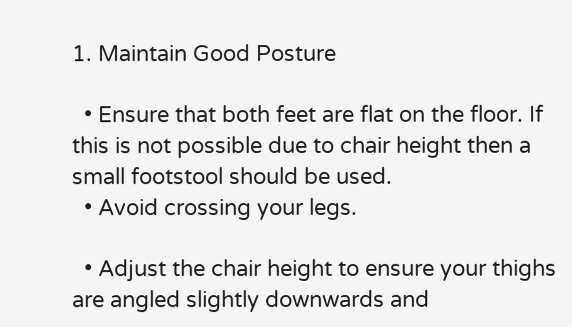1. Maintain Good Posture

  • Ensure that both feet are flat on the floor. If this is not possible due to chair height then a small footstool should be used.
  • Avoid crossing your legs.

  • Adjust the chair height to ensure your thighs are angled slightly downwards and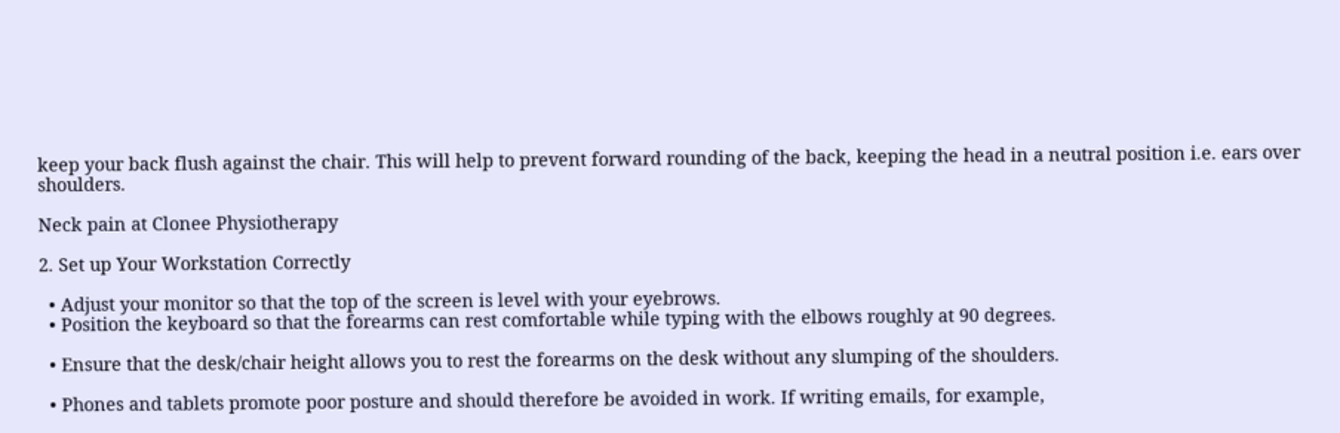keep your back flush against the chair. This will help to prevent forward rounding of the back, keeping the head in a neutral position i.e. ears over shoulders.

Neck pain at Clonee Physiotherapy

2. Set up Your Workstation Correctly

  • Adjust your monitor so that the top of the screen is level with your eyebrows.
  • Position the keyboard so that the forearms can rest comfortable while typing with the elbows roughly at 90 degrees.

  • Ensure that the desk/chair height allows you to rest the forearms on the desk without any slumping of the shoulders.

  • Phones and tablets promote poor posture and should therefore be avoided in work. If writing emails, for example,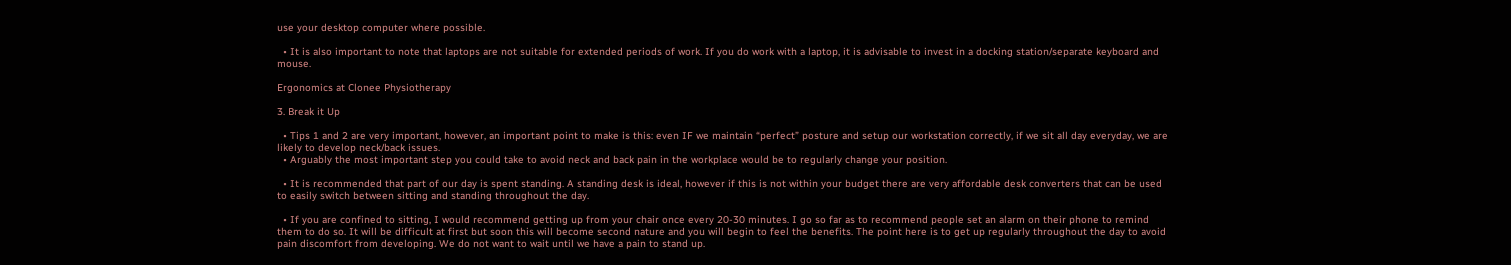use your desktop computer where possible.

  • It is also important to note that laptops are not suitable for extended periods of work. If you do work with a laptop, it is advisable to invest in a docking station/separate keyboard and mouse.

Ergonomics at Clonee Physiotherapy

3. Break it Up

  • Tips 1 and 2 are very important, however, an important point to make is this: even IF we maintain “perfect” posture and setup our workstation correctly, if we sit all day everyday, we are likely to develop neck/back issues.
  • Arguably the most important step you could take to avoid neck and back pain in the workplace would be to regularly change your position.

  • It is recommended that part of our day is spent standing. A standing desk is ideal, however if this is not within your budget there are very affordable desk converters that can be used to easily switch between sitting and standing throughout the day.

  • If you are confined to sitting, I would recommend getting up from your chair once every 20-30 minutes. I go so far as to recommend people set an alarm on their phone to remind them to do so. It will be difficult at first but soon this will become second nature and you will begin to feel the benefits. The point here is to get up regularly throughout the day to avoid pain discomfort from developing. We do not want to wait until we have a pain to stand up.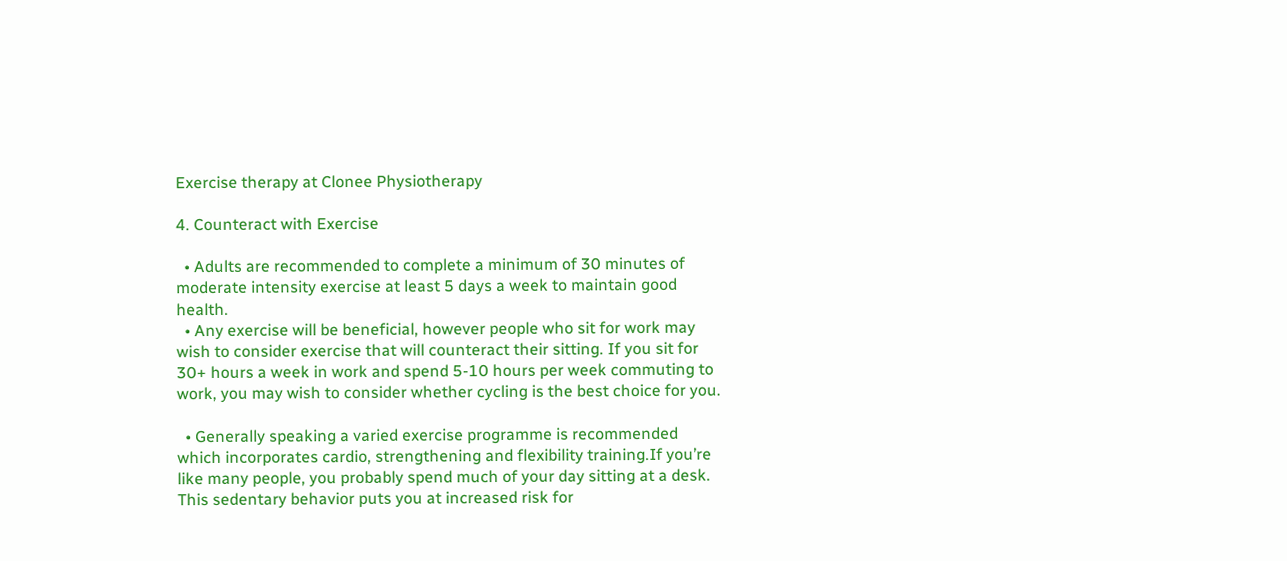Exercise therapy at Clonee Physiotherapy

4. Counteract with Exercise

  • Adults are recommended to complete a minimum of 30 minutes of moderate intensity exercise at least 5 days a week to maintain good health.
  • Any exercise will be beneficial, however people who sit for work may wish to consider exercise that will counteract their sitting. If you sit for 30+ hours a week in work and spend 5-10 hours per week commuting to work, you may wish to consider whether cycling is the best choice for you.

  • Generally speaking a varied exercise programme is recommended which incorporates cardio, strengthening and flexibility training.If you’re like many people, you probably spend much of your day sitting at a desk. This sedentary behavior puts you at increased risk for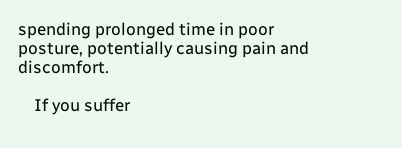spending prolonged time in poor posture, potentially causing pain and discomfort.

    If you suffer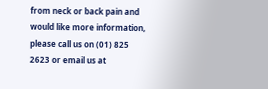from neck or back pain and would like more information, please call us on (01) 825 2623 or email us at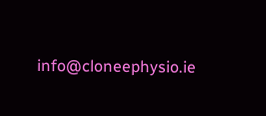info@cloneephysio.ie